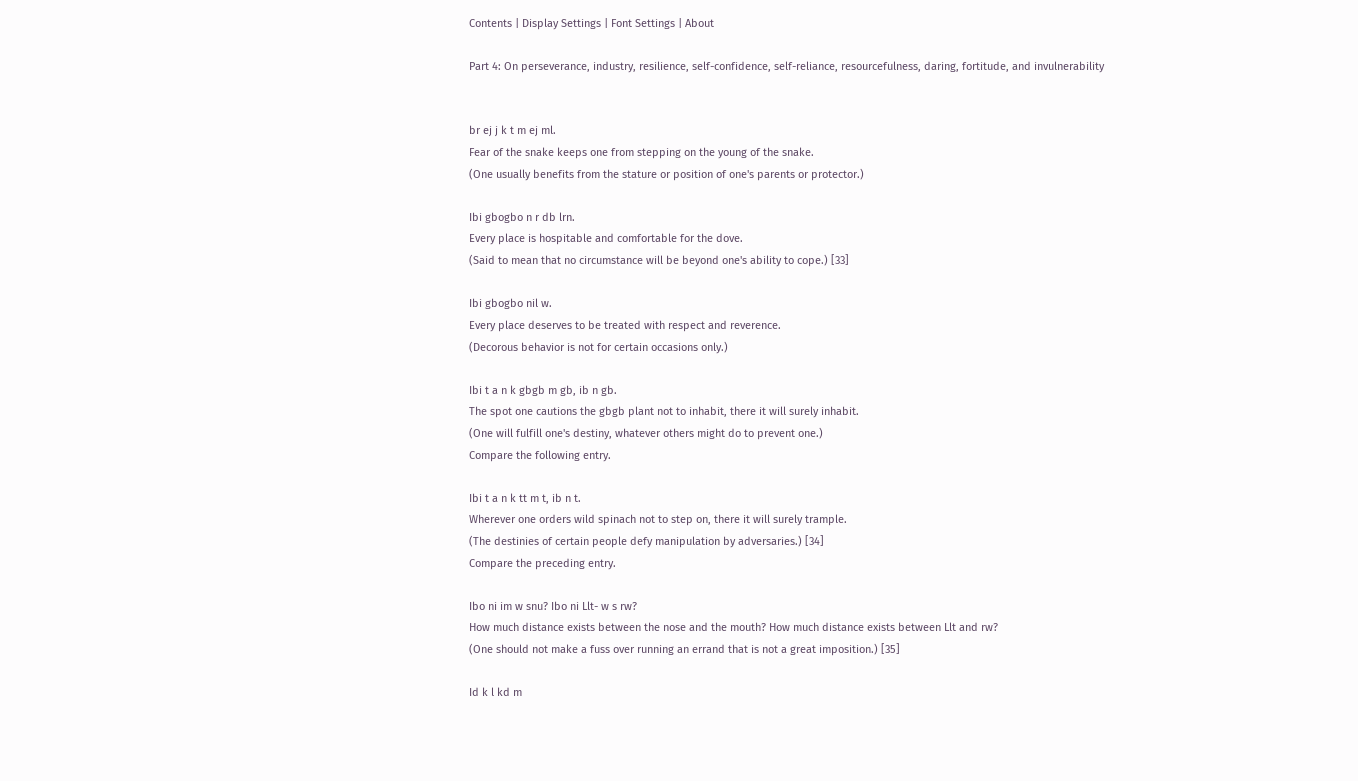Contents | Display Settings | Font Settings | About

Part 4: On perseverance, industry, resilience, self-confidence, self-reliance, resourcefulness, daring, fortitude, and invulnerability


br ej j k t m ej ml.
Fear of the snake keeps one from stepping on the young of the snake.
(One usually benefits from the stature or position of one's parents or protector.)

Ibi gbogbo n r db lrn.
Every place is hospitable and comfortable for the dove.
(Said to mean that no circumstance will be beyond one's ability to cope.) [33]

Ibi gbogbo nil w.
Every place deserves to be treated with respect and reverence.
(Decorous behavior is not for certain occasions only.)

Ibi t a n k gbgb m gb, ib n gb.
The spot one cautions the gbgb plant not to inhabit, there it will surely inhabit.
(One will fulfill one's destiny, whatever others might do to prevent one.)
Compare the following entry.

Ibi t a n k tt m t, ib n t.
Wherever one orders wild spinach not to step on, there it will surely trample.
(The destinies of certain people defy manipulation by adversaries.) [34]
Compare the preceding entry.

Ibo ni im w snu? Ibo ni Llt- w s rw?
How much distance exists between the nose and the mouth? How much distance exists between Llt and rw?
(One should not make a fuss over running an errand that is not a great imposition.) [35]

Id k l kd m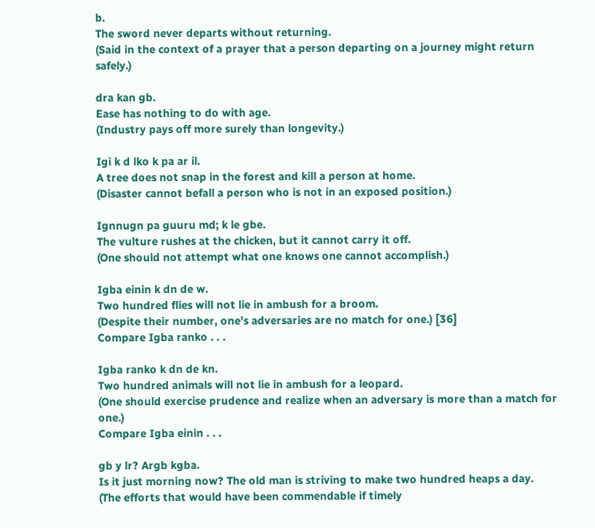b.
The sword never departs without returning.
(Said in the context of a prayer that a person departing on a journey might return safely.)

dra kan gb.
Ease has nothing to do with age.
(Industry pays off more surely than longevity.)

Igi k d lko k pa ar il.
A tree does not snap in the forest and kill a person at home.
(Disaster cannot befall a person who is not in an exposed position.)

Ignnugn pa guuru md; k le gbe.
The vulture rushes at the chicken, but it cannot carry it off.
(One should not attempt what one knows one cannot accomplish.)

Igba einin k dn de w.
Two hundred flies will not lie in ambush for a broom.
(Despite their number, one's adversaries are no match for one.) [36]
Compare Igba ranko . . .

Igba ranko k dn de kn.
Two hundred animals will not lie in ambush for a leopard.
(One should exercise prudence and realize when an adversary is more than a match for one.)
Compare Igba einin . . .

gb y lr? Argb kgba.
Is it just morning now? The old man is striving to make two hundred heaps a day.
(The efforts that would have been commendable if timely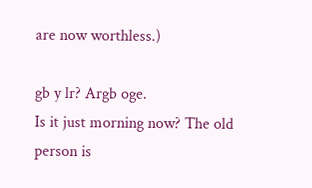are now worthless.)

gb y lr? Argb oge.
Is it just morning now? The old person is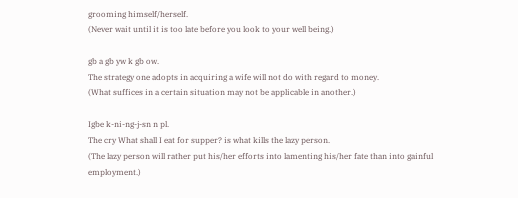grooming himself/herself.
(Never wait until it is too late before you look to your well being.)

gb a gb yw k gb ow.
The strategy one adopts in acquiring a wife will not do with regard to money.
(What suffices in a certain situation may not be applicable in another.)

Igbe k-ni-ng-j-sn n pl.
The cry What shall I eat for supper? is what kills the lazy person.
(The lazy person will rather put his/her efforts into lamenting his/her fate than into gainful employment.)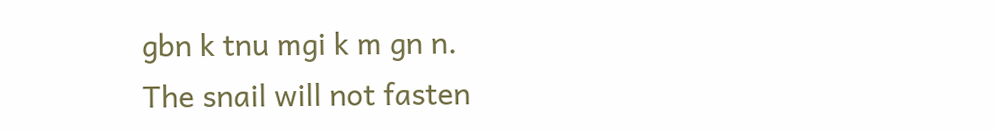gbn k tnu mgi k m gn n.
The snail will not fasten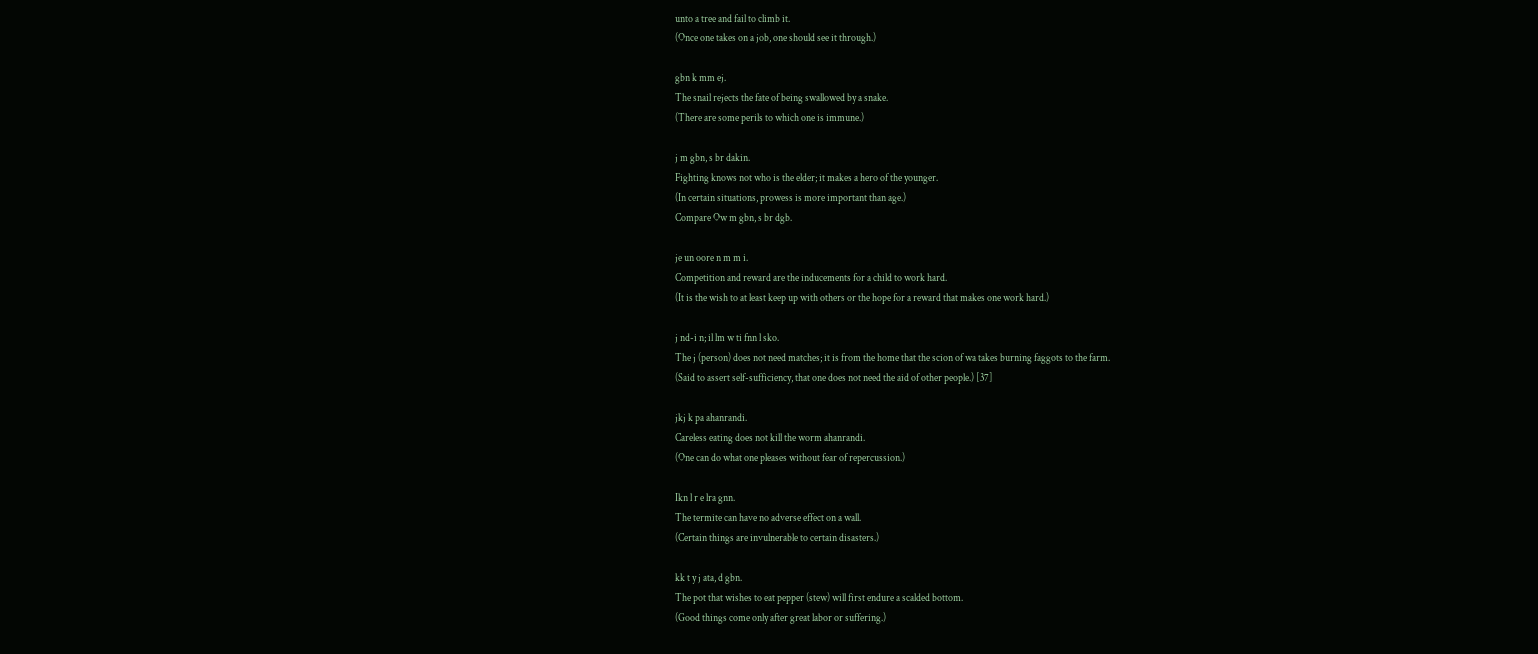unto a tree and fail to climb it.
(Once one takes on a job, one should see it through.)

gbn k mm ej.
The snail rejects the fate of being swallowed by a snake.
(There are some perils to which one is immune.)

j m gbn, s br dakin.
Fighting knows not who is the elder; it makes a hero of the younger.
(In certain situations, prowess is more important than age.)
Compare Ow m gbn, s br dgb.

je un oore n m m i.
Competition and reward are the inducements for a child to work hard.
(It is the wish to at least keep up with others or the hope for a reward that makes one work hard.)

j nd-i n; il lm w ti fnn l sko.
The j (person) does not need matches; it is from the home that the scion of wa takes burning faggots to the farm.
(Said to assert self-sufficiency, that one does not need the aid of other people.) [37]

jkj k pa ahanrandi.
Careless eating does not kill the worm ahanrandi.
(One can do what one pleases without fear of repercussion.)

Ikn l r e lra gnn.
The termite can have no adverse effect on a wall.
(Certain things are invulnerable to certain disasters.)

kk t y j ata, d gbn.
The pot that wishes to eat pepper (stew) will first endure a scalded bottom.
(Good things come only after great labor or suffering.)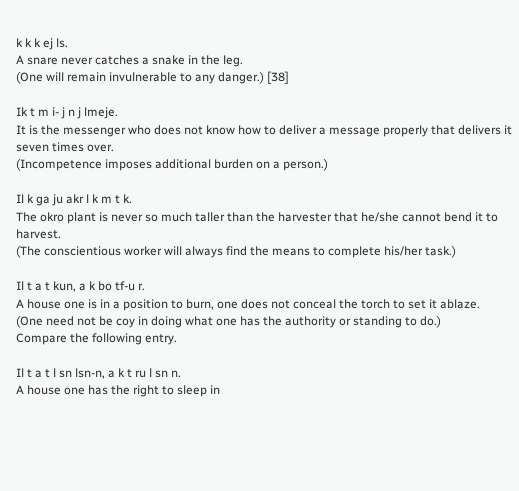k k k ej ls.
A snare never catches a snake in the leg.
(One will remain invulnerable to any danger.) [38]

Ik t m i- j n j lmeje.
It is the messenger who does not know how to deliver a message properly that delivers it seven times over.
(Incompetence imposes additional burden on a person.)

Il k ga ju akr l k m t k.
The okro plant is never so much taller than the harvester that he/she cannot bend it to harvest.
(The conscientious worker will always find the means to complete his/her task.)

Il t a t kun, a k bo tf-u r.
A house one is in a position to burn, one does not conceal the torch to set it ablaze.
(One need not be coy in doing what one has the authority or standing to do.)
Compare the following entry.

Il t a t l sn lsn-n, a k t ru l sn n.
A house one has the right to sleep in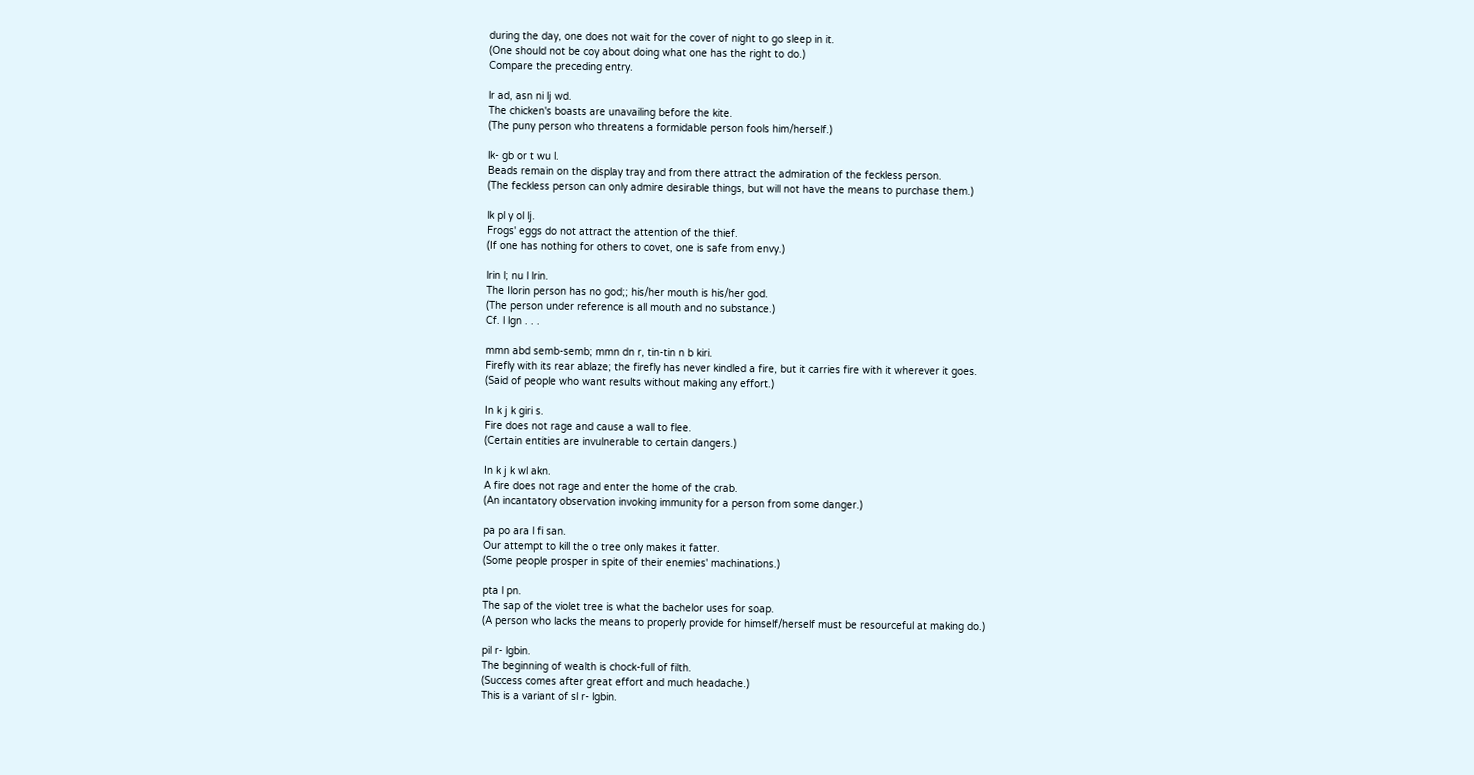during the day, one does not wait for the cover of night to go sleep in it.
(One should not be coy about doing what one has the right to do.)
Compare the preceding entry.

lr ad, asn ni lj wd.
The chicken's boasts are unavailing before the kite.
(The puny person who threatens a formidable person fools him/herself.)

lk- gb or t wu l.
Beads remain on the display tray and from there attract the admiration of the feckless person.
(The feckless person can only admire desirable things, but will not have the means to purchase them.)

lk pl y ol lj.
Frogs' eggs do not attract the attention of the thief.
(If one has nothing for others to covet, one is safe from envy.)

lrin l; nu l lrin.
The Ilorin person has no god;; his/her mouth is his/her god.
(The person under reference is all mouth and no substance.)
Cf. l lgn . . .

mmn abd semb-semb; mmn dn r, tin-tin n b kiri.
Firefly with its rear ablaze; the firefly has never kindled a fire, but it carries fire with it wherever it goes.
(Said of people who want results without making any effort.)

In k j k giri s.
Fire does not rage and cause a wall to flee.
(Certain entities are invulnerable to certain dangers.)

In k j k wl akn.
A fire does not rage and enter the home of the crab.
(An incantatory observation invoking immunity for a person from some danger.)

pa po ara l fi san.
Our attempt to kill the o tree only makes it fatter.
(Some people prosper in spite of their enemies' machinations.)

pta l pn.
The sap of the violet tree is what the bachelor uses for soap.
(A person who lacks the means to properly provide for himself/herself must be resourceful at making do.)

pil r- lgbin.
The beginning of wealth is chock-full of filth.
(Success comes after great effort and much headache.)
This is a variant of sl r- lgbin.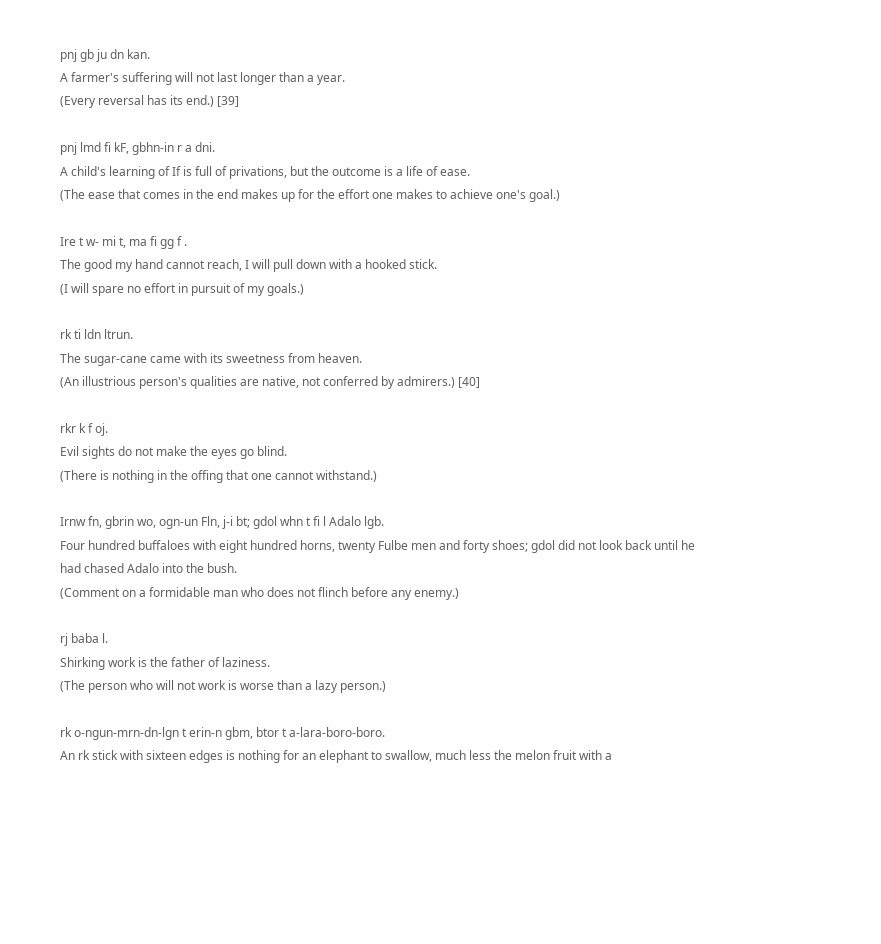pnj gb ju dn kan.
A farmer's suffering will not last longer than a year.
(Every reversal has its end.) [39]

pnj lmd fi kF, gbhn-in r a dni.
A child's learning of If is full of privations, but the outcome is a life of ease.
(The ease that comes in the end makes up for the effort one makes to achieve one's goal.)

Ire t w- mi t, ma fi gg f .
The good my hand cannot reach, I will pull down with a hooked stick.
(I will spare no effort in pursuit of my goals.)

rk ti ldn ltrun.
The sugar-cane came with its sweetness from heaven.
(An illustrious person's qualities are native, not conferred by admirers.) [40]

rkr k f oj.
Evil sights do not make the eyes go blind.
(There is nothing in the offing that one cannot withstand.)

Irnw fn, gbrin wo, ogn-un Fln, j-i bt; gdol whn t fi l Adalo lgb.
Four hundred buffaloes with eight hundred horns, twenty Fulbe men and forty shoes; gdol did not look back until he had chased Adalo into the bush.
(Comment on a formidable man who does not flinch before any enemy.)

rj baba l.
Shirking work is the father of laziness.
(The person who will not work is worse than a lazy person.)

rk o-ngun-mrn-dn-lgn t erin-n gbm, btor t a-lara-boro-boro.
An rk stick with sixteen edges is nothing for an elephant to swallow, much less the melon fruit with a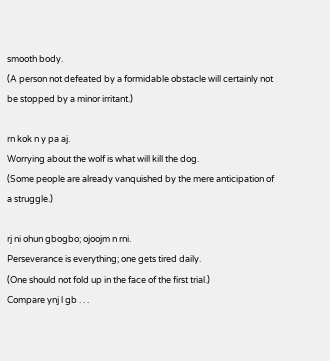smooth body.
(A person not defeated by a formidable obstacle will certainly not be stopped by a minor irritant.)

rn kok n y pa aj.
Worrying about the wolf is what will kill the dog.
(Some people are already vanquished by the mere anticipation of a struggle.)

rj ni ohun gbogbo; ojoojm n rni.
Perseverance is everything; one gets tired daily.
(One should not fold up in the face of the first trial.)
Compare ynj l gb . . .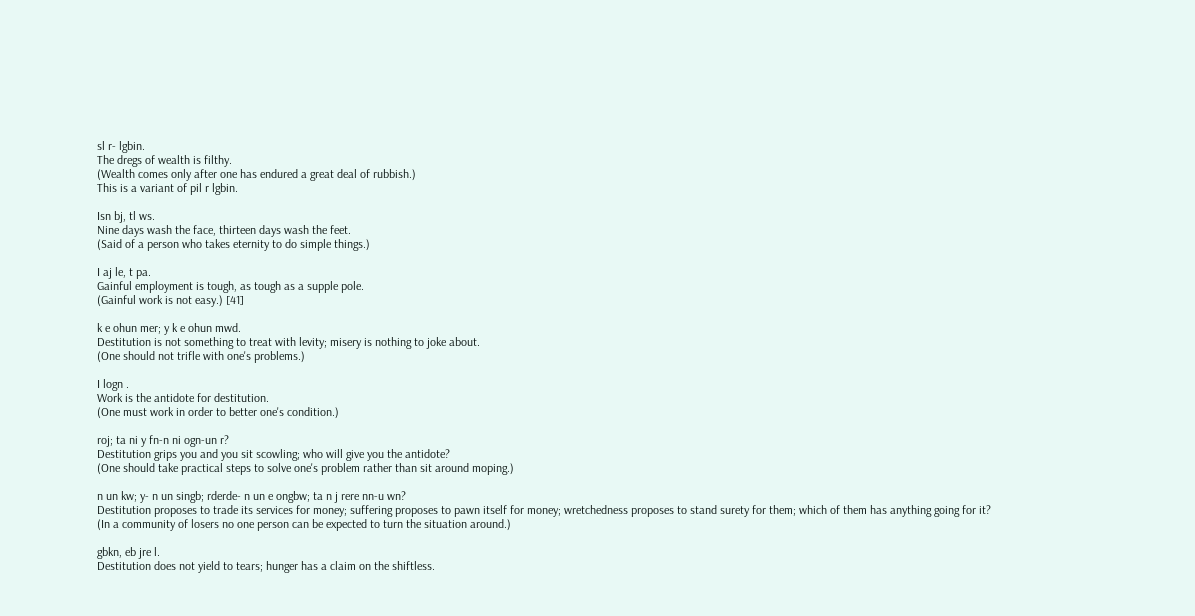sl r- lgbin.
The dregs of wealth is filthy.
(Wealth comes only after one has endured a great deal of rubbish.)
This is a variant of pil r lgbin.

Isn bj, tl ws.
Nine days wash the face, thirteen days wash the feet.
(Said of a person who takes eternity to do simple things.)

I aj le, t pa.
Gainful employment is tough, as tough as a supple pole.
(Gainful work is not easy.) [41]

k e ohun mer; y k e ohun mwd.
Destitution is not something to treat with levity; misery is nothing to joke about.
(One should not trifle with one's problems.)

I logn .
Work is the antidote for destitution.
(One must work in order to better one's condition.)

roj; ta ni y fn-n ni ogn-un r?
Destitution grips you and you sit scowling; who will give you the antidote?
(One should take practical steps to solve one's problem rather than sit around moping.)

n un kw; y- n un singb; rderde- n un e ongbw; ta n j rere nn-u wn?
Destitution proposes to trade its services for money; suffering proposes to pawn itself for money; wretchedness proposes to stand surety for them; which of them has anything going for it?
(In a community of losers no one person can be expected to turn the situation around.)

gbkn, eb jre l.
Destitution does not yield to tears; hunger has a claim on the shiftless.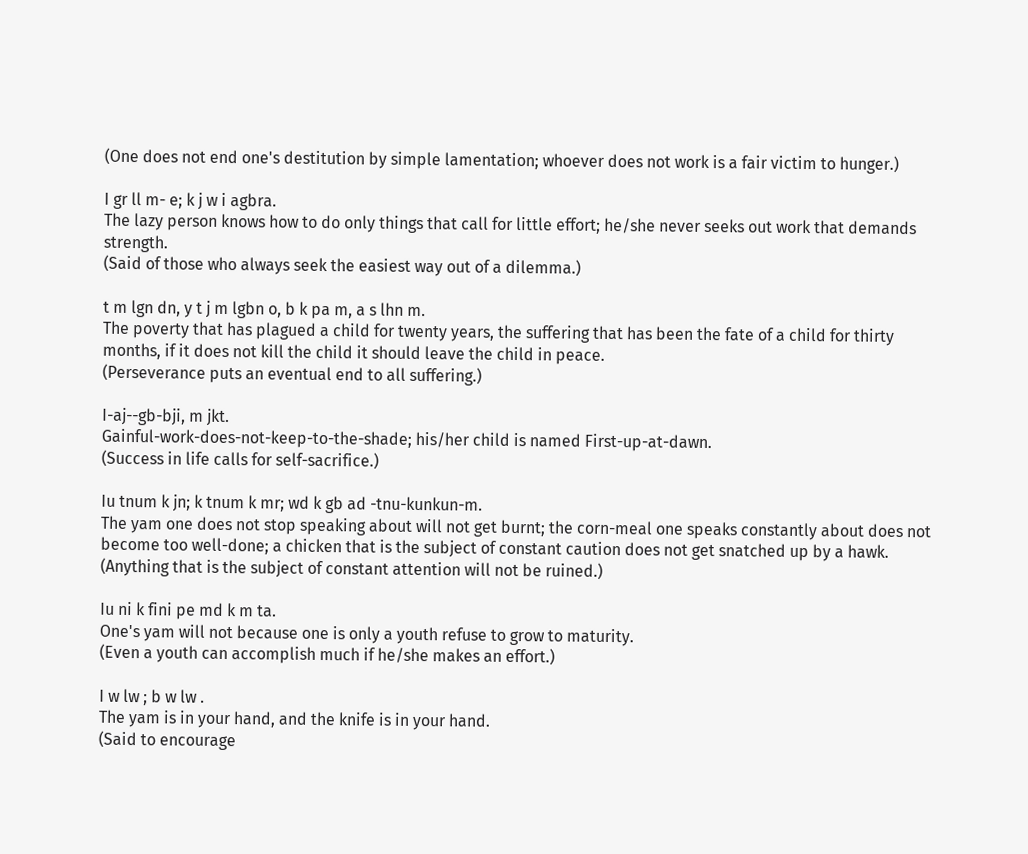(One does not end one's destitution by simple lamentation; whoever does not work is a fair victim to hunger.)

I gr ll m- e; k j w i agbra.
The lazy person knows how to do only things that call for little effort; he/she never seeks out work that demands strength.
(Said of those who always seek the easiest way out of a dilemma.)

t m lgn dn, y t j m lgbn o, b k pa m, a s lhn m.
The poverty that has plagued a child for twenty years, the suffering that has been the fate of a child for thirty months, if it does not kill the child it should leave the child in peace.
(Perseverance puts an eventual end to all suffering.)

I-aj--gb-bji, m jkt.
Gainful-work-does-not-keep-to-the-shade; his/her child is named First-up-at-dawn.
(Success in life calls for self-sacrifice.)

Iu tnum k jn; k tnum k mr; wd k gb ad -tnu-kunkun-m.
The yam one does not stop speaking about will not get burnt; the corn-meal one speaks constantly about does not become too well-done; a chicken that is the subject of constant caution does not get snatched up by a hawk.
(Anything that is the subject of constant attention will not be ruined.)

Iu ni k fini pe md k m ta.
One's yam will not because one is only a youth refuse to grow to maturity.
(Even a youth can accomplish much if he/she makes an effort.)

I w lw ; b w lw .
The yam is in your hand, and the knife is in your hand.
(Said to encourage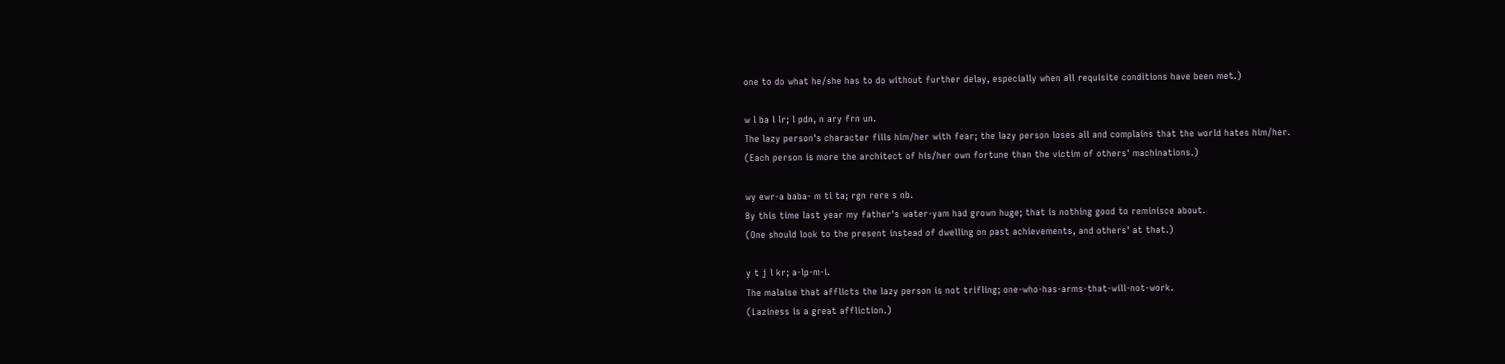one to do what he/she has to do without further delay, especially when all requisite conditions have been met.)

w l ba l lr; l pdn, n ary frn un.
The lazy person's character fills him/her with fear; the lazy person loses all and complains that the world hates him/her.
(Each person is more the architect of his/her own fortune than the victim of others' machinations.)

wy ewr-a baba- m ti ta; rgn rere s nb.
By this time last year my father's water-yam had grown huge; that is nothing good to reminisce about.
(One should look to the present instead of dwelling on past achievements, and others' at that.)

y t j l kr; a-lp-m-i.
The malaise that afflicts the lazy person is not trifling; one-who-has-arms-that-will-not-work.
(Laziness is a great affliction.)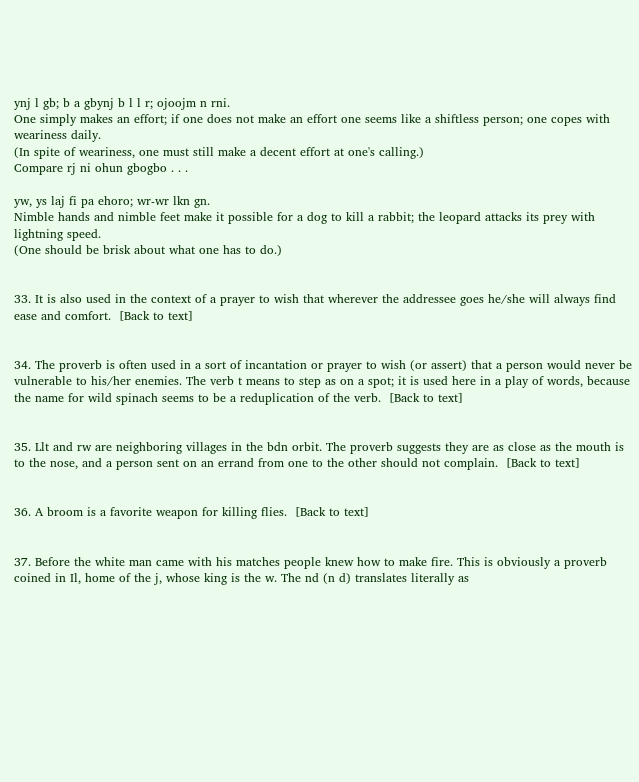ynj l gb; b a gbynj b l l r; ojoojm n rni.
One simply makes an effort; if one does not make an effort one seems like a shiftless person; one copes with weariness daily.
(In spite of weariness, one must still make a decent effort at one's calling.)
Compare rj ni ohun gbogbo . . .

yw, ys laj fi pa ehoro; wr-wr lkn gn.
Nimble hands and nimble feet make it possible for a dog to kill a rabbit; the leopard attacks its prey with lightning speed.
(One should be brisk about what one has to do.)


33. It is also used in the context of a prayer to wish that wherever the addressee goes he/she will always find ease and comfort.  [Back to text]


34. The proverb is often used in a sort of incantation or prayer to wish (or assert) that a person would never be vulnerable to his/her enemies. The verb t means to step as on a spot; it is used here in a play of words, because the name for wild spinach seems to be a reduplication of the verb.  [Back to text]


35. Llt and rw are neighboring villages in the bdn orbit. The proverb suggests they are as close as the mouth is to the nose, and a person sent on an errand from one to the other should not complain.  [Back to text]


36. A broom is a favorite weapon for killing flies.  [Back to text]


37. Before the white man came with his matches people knew how to make fire. This is obviously a proverb coined in Il, home of the j, whose king is the w. The nd (n d) translates literally as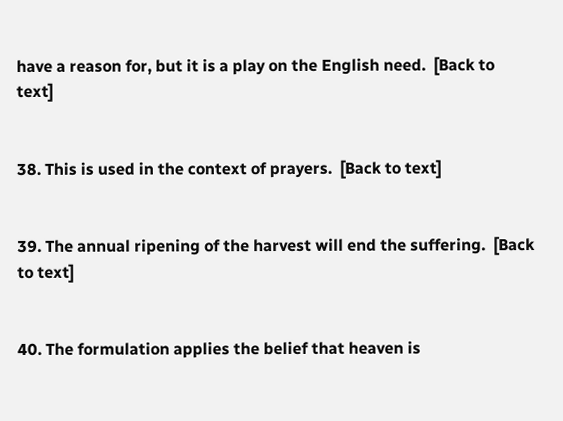have a reason for, but it is a play on the English need.  [Back to text]


38. This is used in the context of prayers.  [Back to text]


39. The annual ripening of the harvest will end the suffering.  [Back to text]


40. The formulation applies the belief that heaven is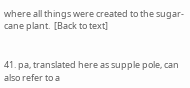where all things were created to the sugar-cane plant.  [Back to text]


41. pa, translated here as supple pole, can also refer to a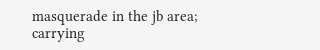masquerade in the jb area; carrying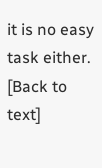it is no easy task either.  [Back to text]